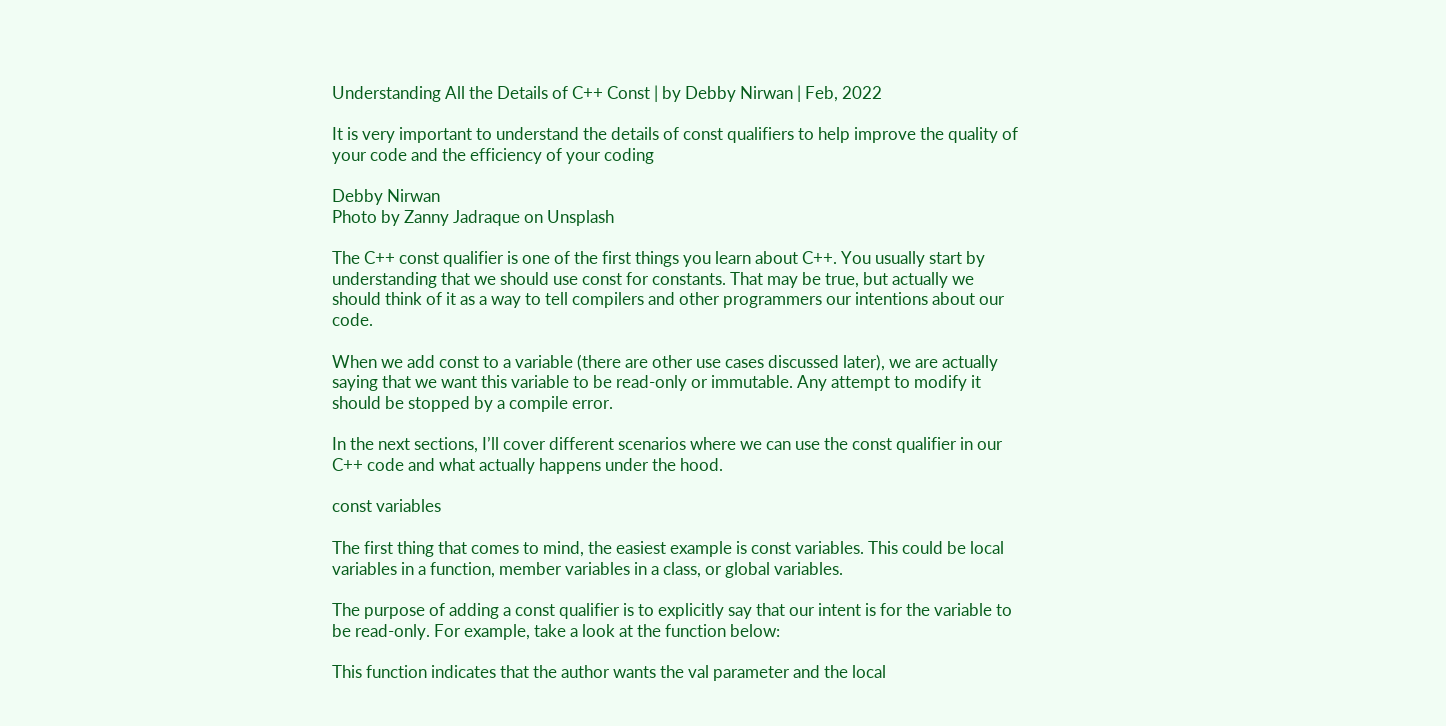Understanding All the Details of C++ Const | by Debby Nirwan | Feb, 2022

It is very important to understand the details of const qualifiers to help improve the quality of your code and the efficiency of your coding

Debby Nirwan
Photo by Zanny Jadraque on Unsplash

The C++ const qualifier is one of the first things you learn about C++. You usually start by understanding that we should use const for constants. That may be true, but actually we should think of it as a way to tell compilers and other programmers our intentions about our code.

When we add const to a variable (there are other use cases discussed later), we are actually saying that we want this variable to be read-only or immutable. Any attempt to modify it should be stopped by a compile error.

In the next sections, I’ll cover different scenarios where we can use the const qualifier in our C++ code and what actually happens under the hood.

const variables

The first thing that comes to mind, the easiest example is const variables. This could be local variables in a function, member variables in a class, or global variables.

The purpose of adding a const qualifier is to explicitly say that our intent is for the variable to be read-only. For example, take a look at the function below:

This function indicates that the author wants the val parameter and the local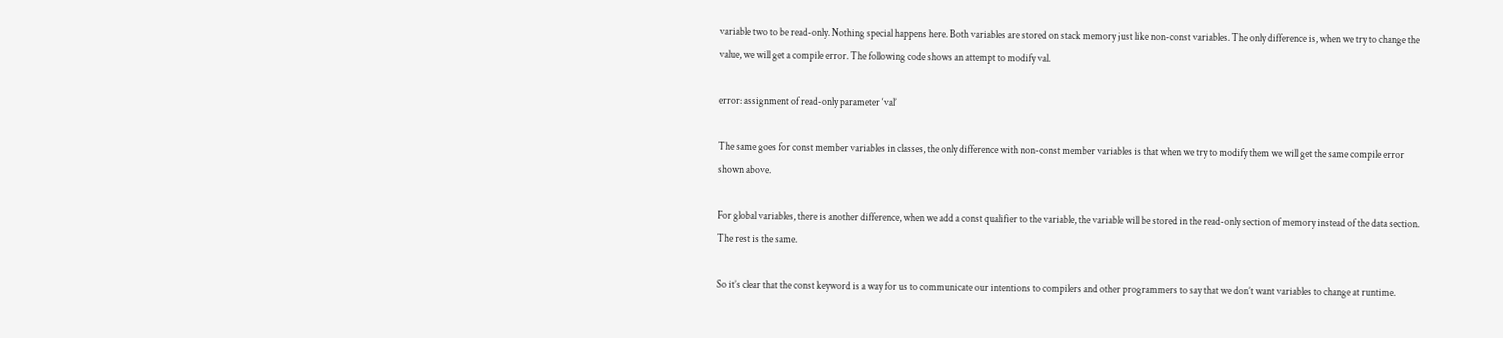variable two to be read-only. Nothing special happens here. Both variables are stored on stack memory just like non-const variables. The only difference is, when we try to change the value, we will get a compile error. The following code shows an attempt to modify val.

error: assignment of read-only parameter ‘val’

The same goes for const member variables in classes, the only difference with non-const member variables is that when we try to modify them we will get the same compile error shown above.

For global variables, there is another difference, when we add a const qualifier to the variable, the variable will be stored in the read-only section of memory instead of the data section. The rest is the same.

So it’s clear that the const keyword is a way for us to communicate our intentions to compilers and other programmers to say that we don’t want variables to change at runtime.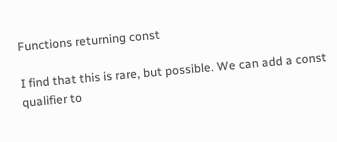Functions returning const

I find that this is rare, but possible. We can add a const qualifier to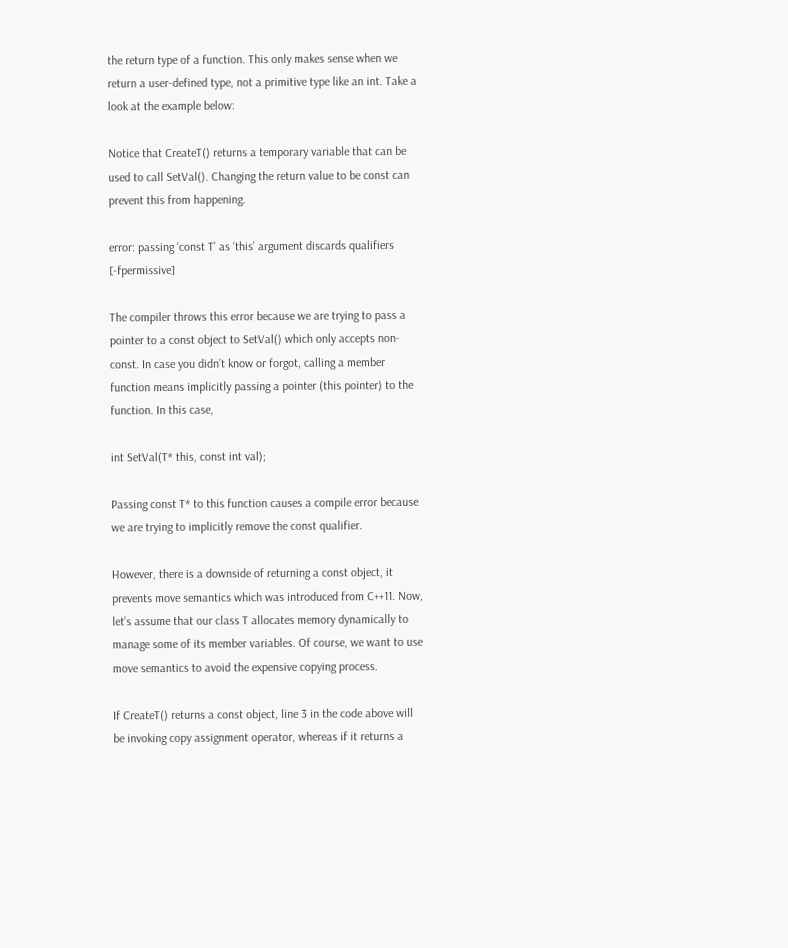the return type of a function. This only makes sense when we return a user-defined type, not a primitive type like an int. Take a look at the example below:

Notice that CreateT() returns a temporary variable that can be used to call SetVal(). Changing the return value to be const can prevent this from happening.

error: passing ‘const T’ as ‘this’ argument discards qualifiers [-fpermissive]

The compiler throws this error because we are trying to pass a pointer to a const object to SetVal() which only accepts non-const. In case you didn’t know or forgot, calling a member function means implicitly passing a pointer (this pointer) to the function. In this case,

int SetVal(T* this, const int val);

Passing const T* to this function causes a compile error because we are trying to implicitly remove the const qualifier.

However, there is a downside of returning a const object, it prevents move semantics which was introduced from C++11. Now, let’s assume that our class T allocates memory dynamically to manage some of its member variables. Of course, we want to use move semantics to avoid the expensive copying process.

If CreateT() returns a const object, line 3 in the code above will be invoking copy assignment operator, whereas if it returns a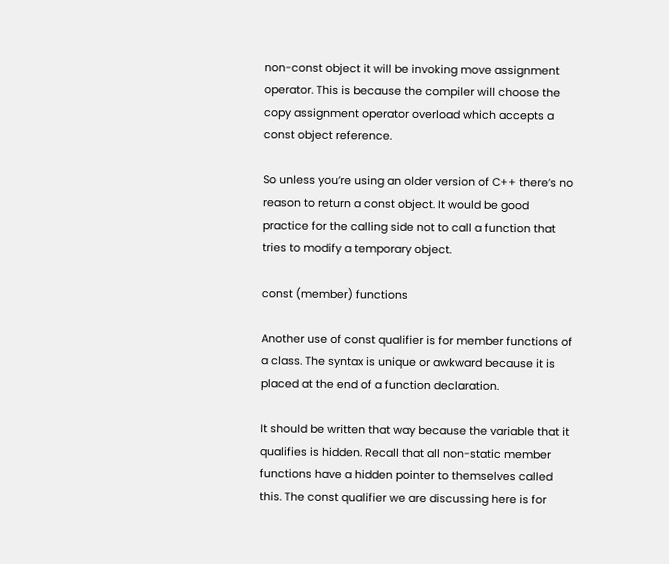non-const object it will be invoking move assignment operator. This is because the compiler will choose the copy assignment operator overload which accepts a const object reference.

So unless you’re using an older version of C++ there’s no reason to return a const object. It would be good practice for the calling side not to call a function that tries to modify a temporary object.

const (member) functions

Another use of const qualifier is for member functions of a class. The syntax is unique or awkward because it is placed at the end of a function declaration.

It should be written that way because the variable that it qualifies is hidden. Recall that all non-static member functions have a hidden pointer to themselves called this. The const qualifier we are discussing here is for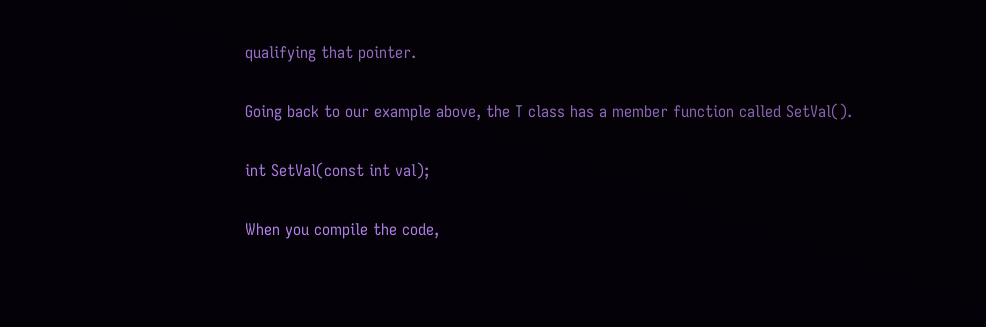qualifying that pointer.

Going back to our example above, the T class has a member function called SetVal().

int SetVal(const int val);

When you compile the code,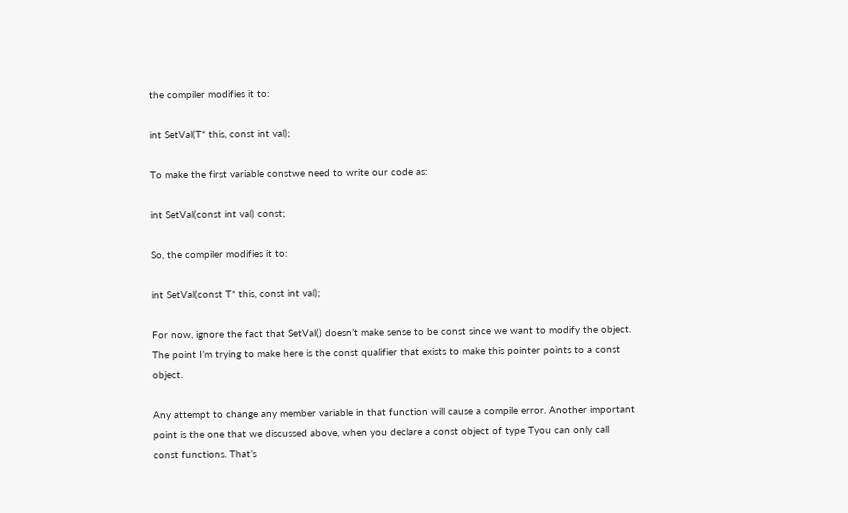the compiler modifies it to:

int SetVal(T* this, const int val);

To make the first variable constwe need to write our code as:

int SetVal(const int val) const;

So, the compiler modifies it to:

int SetVal(const T* this, const int val);

For now, ignore the fact that SetVal() doesn’t make sense to be const since we want to modify the object. The point I’m trying to make here is the const qualifier that exists to make this pointer points to a const object.

Any attempt to change any member variable in that function will cause a compile error. Another important point is the one that we discussed above, when you declare a const object of type Tyou can only call const functions. That’s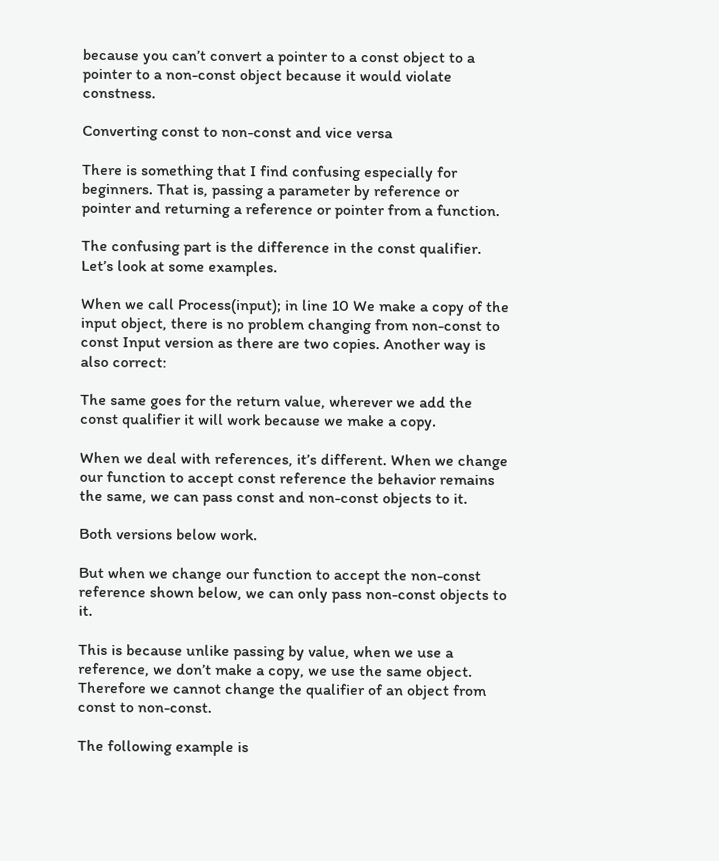because you can’t convert a pointer to a const object to a pointer to a non-const object because it would violate constness.

Converting const to non-const and vice versa

There is something that I find confusing especially for beginners. That is, passing a parameter by reference or pointer and returning a reference or pointer from a function.

The confusing part is the difference in the const qualifier. Let’s look at some examples.

When we call Process(input); in line 10 We make a copy of the input object, there is no problem changing from non-const to const Input version as there are two copies. Another way is also correct:

The same goes for the return value, wherever we add the const qualifier it will work because we make a copy.

When we deal with references, it’s different. When we change our function to accept const reference the behavior remains the same, we can pass const and non-const objects to it.

Both versions below work.

But when we change our function to accept the non-const reference shown below, we can only pass non-const objects to it.

This is because unlike passing by value, when we use a reference, we don’t make a copy, we use the same object. Therefore we cannot change the qualifier of an object from const to non-const.

The following example is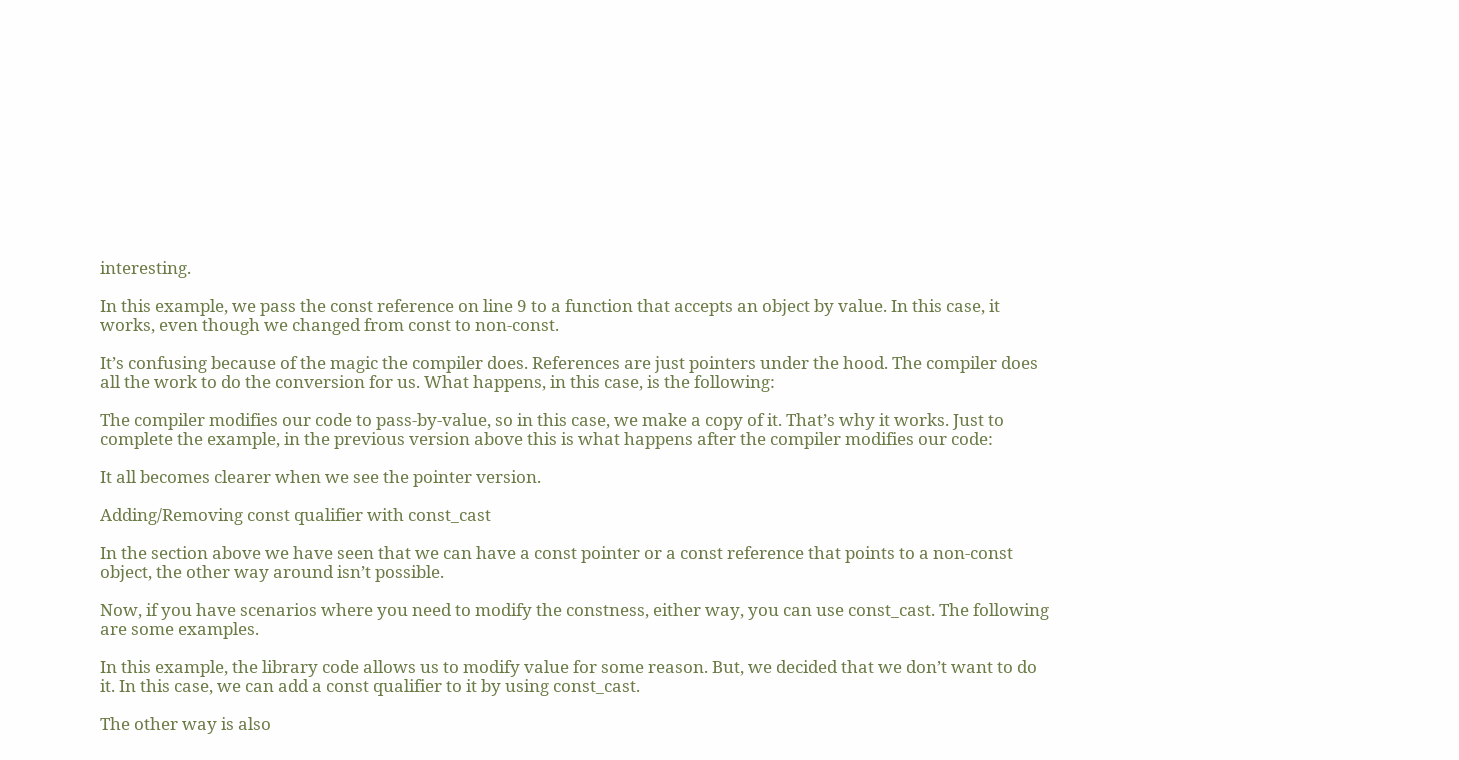interesting.

In this example, we pass the const reference on line 9 to a function that accepts an object by value. In this case, it works, even though we changed from const to non-const.

It’s confusing because of the magic the compiler does. References are just pointers under the hood. The compiler does all the work to do the conversion for us. What happens, in this case, is the following:

The compiler modifies our code to pass-by-value, so in this case, we make a copy of it. That’s why it works. Just to complete the example, in the previous version above this is what happens after the compiler modifies our code:

It all becomes clearer when we see the pointer version.

Adding/Removing const qualifier with const_cast

In the section above we have seen that we can have a const pointer or a const reference that points to a non-const object, the other way around isn’t possible.

Now, if you have scenarios where you need to modify the constness, either way, you can use const_cast. The following are some examples.

In this example, the library code allows us to modify value for some reason. But, we decided that we don’t want to do it. In this case, we can add a const qualifier to it by using const_cast.

The other way is also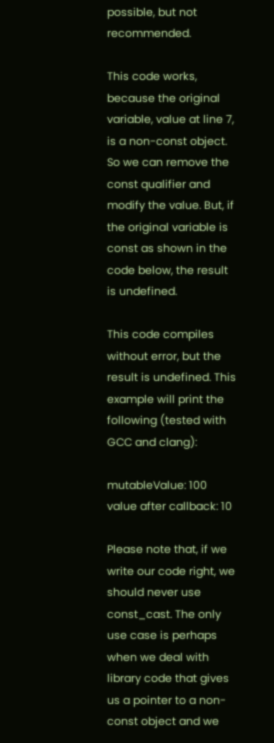possible, but not recommended.

This code works, because the original variable, value at line 7, is a non-const object. So we can remove the const qualifier and modify the value. But, if the original variable is const as shown in the code below, the result is undefined.

This code compiles without error, but the result is undefined. This example will print the following (tested with GCC and clang):

mutableValue: 100
value after callback: 10

Please note that, if we write our code right, we should never use const_cast. The only use case is perhaps when we deal with library code that gives us a pointer to a non-const object and we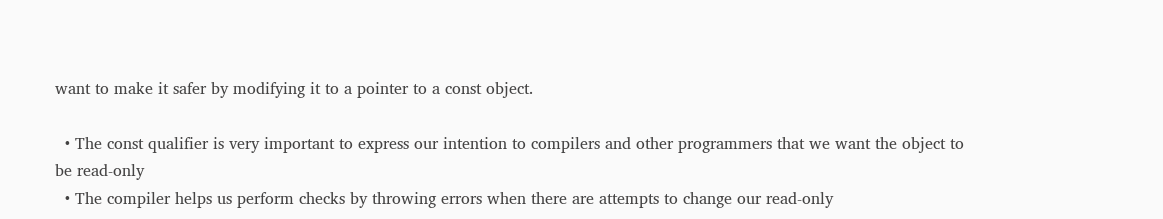want to make it safer by modifying it to a pointer to a const object.

  • The const qualifier is very important to express our intention to compilers and other programmers that we want the object to be read-only
  • The compiler helps us perform checks by throwing errors when there are attempts to change our read-only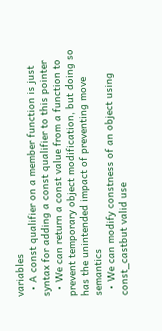variables
  • A const qualifier on a member function is just syntax for adding a const qualifier to this pointer
  • We can return a const value from a function to prevent temporary object modification, but doing so has the unintended impact of preventing move semantics
  • We can modify constness of an object using const_castbut valid use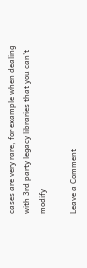cases are very rare, for example when dealing with 3rd party legacy libraries that you can’t modify

Leave a Comment